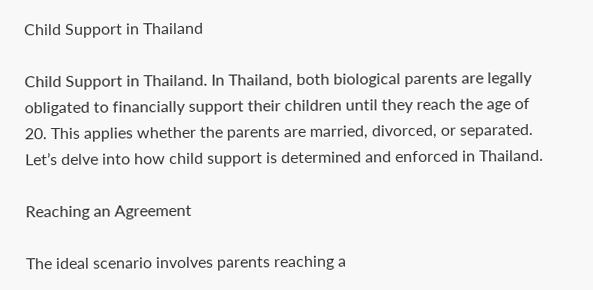Child Support in Thailand

Child Support in Thailand. In Thailand, both biological parents are legally obligated to financially support their children until they reach the age of 20. This applies whether the parents are married, divorced, or separated. Let’s delve into how child support is determined and enforced in Thailand.

Reaching an Agreement

The ideal scenario involves parents reaching a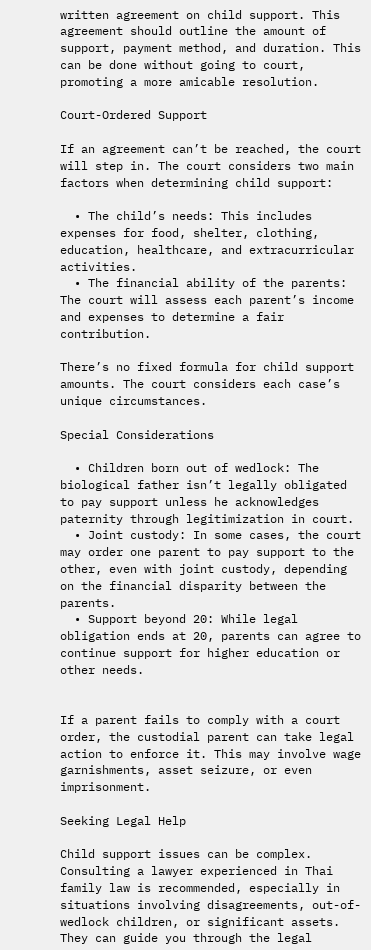written agreement on child support. This agreement should outline the amount of support, payment method, and duration. This can be done without going to court, promoting a more amicable resolution.

Court-Ordered Support

If an agreement can’t be reached, the court will step in. The court considers two main factors when determining child support:

  • The child’s needs: This includes expenses for food, shelter, clothing, education, healthcare, and extracurricular activities.
  • The financial ability of the parents: The court will assess each parent’s income and expenses to determine a fair contribution.

There’s no fixed formula for child support amounts. The court considers each case’s unique circumstances.

Special Considerations

  • Children born out of wedlock: The biological father isn’t legally obligated to pay support unless he acknowledges paternity through legitimization in court.
  • Joint custody: In some cases, the court may order one parent to pay support to the other, even with joint custody, depending on the financial disparity between the parents.
  • Support beyond 20: While legal obligation ends at 20, parents can agree to continue support for higher education or other needs.


If a parent fails to comply with a court order, the custodial parent can take legal action to enforce it. This may involve wage garnishments, asset seizure, or even imprisonment.

Seeking Legal Help

Child support issues can be complex. Consulting a lawyer experienced in Thai family law is recommended, especially in situations involving disagreements, out-of-wedlock children, or significant assets. They can guide you through the legal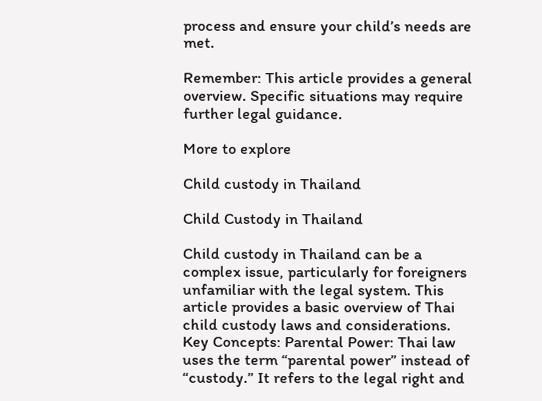process and ensure your child’s needs are met.

Remember: This article provides a general overview. Specific situations may require further legal guidance.

More to explore

Child custody in Thailand

Child Custody in Thailand

Child custody in Thailand can be a complex issue, particularly for foreigners unfamiliar with the legal system. This article provides a basic overview of Thai child custody laws and considerations. Key Concepts: Parental Power: Thai law uses the term “parental power” instead of “custody.” It refers to the legal right and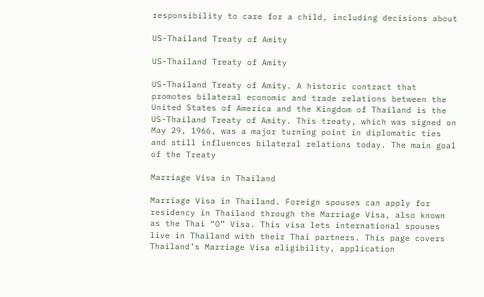responsibility to care for a child, including decisions about

US-Thailand Treaty of Amity

US-Thailand Treaty of Amity

US-Thailand Treaty of Amity. A historic contract that promotes bilateral economic and trade relations between the United States of America and the Kingdom of Thailand is the US-Thailand Treaty of Amity. This treaty, which was signed on May 29, 1966, was a major turning point in diplomatic ties and still influences bilateral relations today. The main goal of the Treaty

Marriage Visa in Thailand

Marriage Visa in Thailand. Foreign spouses can apply for residency in Thailand through the Marriage Visa, also known as the Thai “O” Visa. This visa lets international spouses live in Thailand with their Thai partners. This page covers Thailand’s Marriage Visa eligibility, application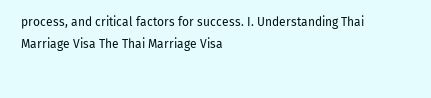process, and critical factors for success. I. Understanding Thai Marriage Visa The Thai Marriage Visa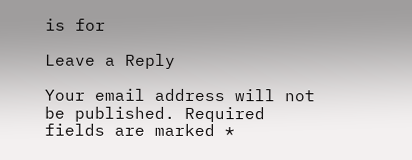is for

Leave a Reply

Your email address will not be published. Required fields are marked *